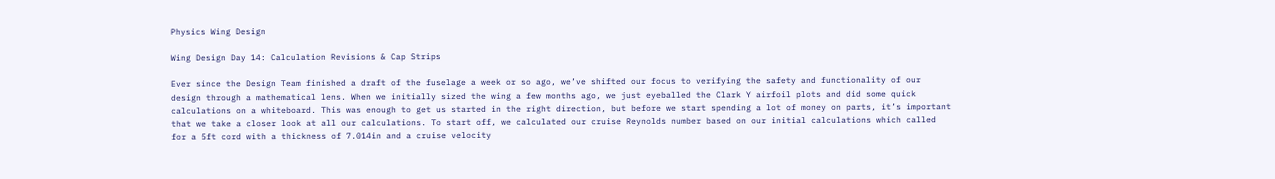Physics Wing Design

Wing Design Day 14: Calculation Revisions & Cap Strips

Ever since the Design Team finished a draft of the fuselage a week or so ago, we’ve shifted our focus to verifying the safety and functionality of our design through a mathematical lens. When we initially sized the wing a few months ago, we just eyeballed the Clark Y airfoil plots and did some quick calculations on a whiteboard. This was enough to get us started in the right direction, but before we start spending a lot of money on parts, it’s important that we take a closer look at all our calculations. To start off, we calculated our cruise Reynolds number based on our initial calculations which called for a 5ft cord with a thickness of 7.014in and a cruise velocity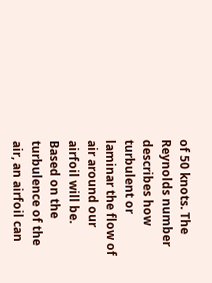of 50 knots. The Reynolds number describes how turbulent or laminar the flow of air around our airfoil will be. Based on the turbulence of the air, an airfoil can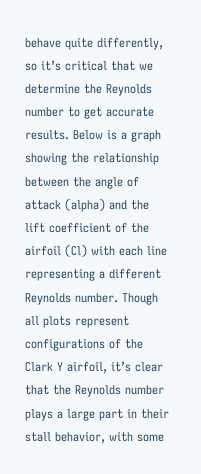behave quite differently, so it’s critical that we determine the Reynolds number to get accurate results. Below is a graph showing the relationship between the angle of attack (alpha) and the lift coefficient of the airfoil (Cl) with each line representing a different Reynolds number. Though all plots represent configurations of the Clark Y airfoil, it’s clear that the Reynolds number plays a large part in their stall behavior, with some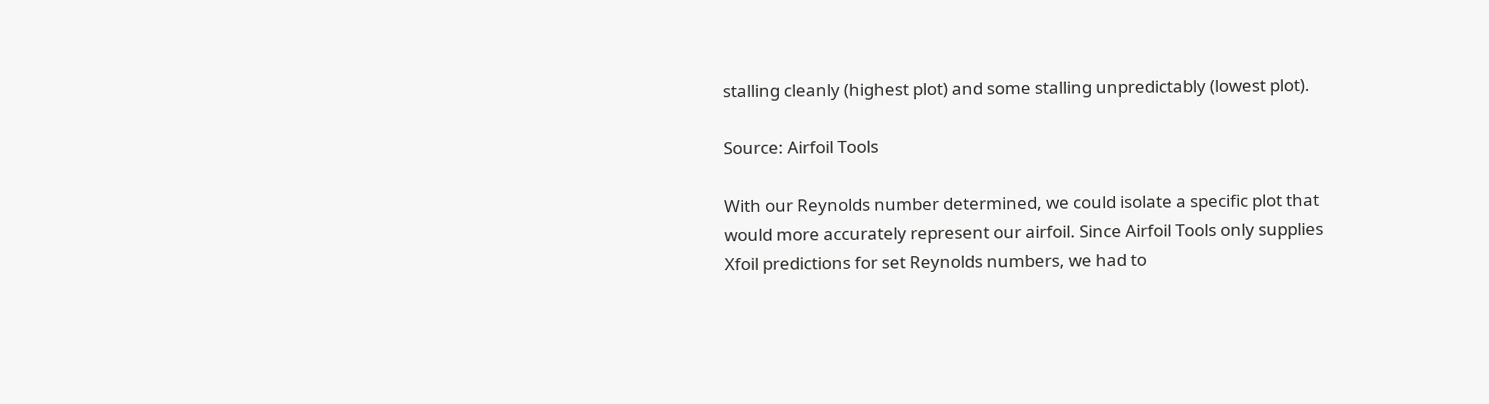stalling cleanly (highest plot) and some stalling unpredictably (lowest plot).

Source: Airfoil Tools

With our Reynolds number determined, we could isolate a specific plot that would more accurately represent our airfoil. Since Airfoil Tools only supplies Xfoil predictions for set Reynolds numbers, we had to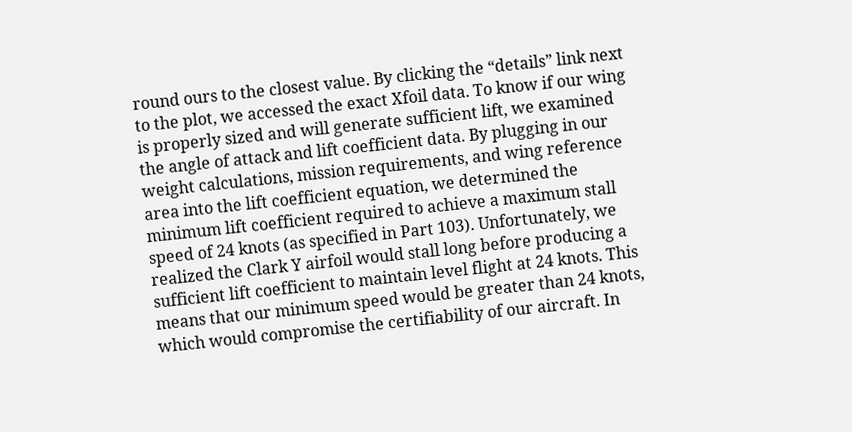round ours to the closest value. By clicking the “details” link next to the plot, we accessed the exact Xfoil data. To know if our wing is properly sized and will generate sufficient lift, we examined the angle of attack and lift coefficient data. By plugging in our weight calculations, mission requirements, and wing reference area into the lift coefficient equation, we determined the minimum lift coefficient required to achieve a maximum stall speed of 24 knots (as specified in Part 103). Unfortunately, we realized the Clark Y airfoil would stall long before producing a sufficient lift coefficient to maintain level flight at 24 knots. This means that our minimum speed would be greater than 24 knots, which would compromise the certifiability of our aircraft. In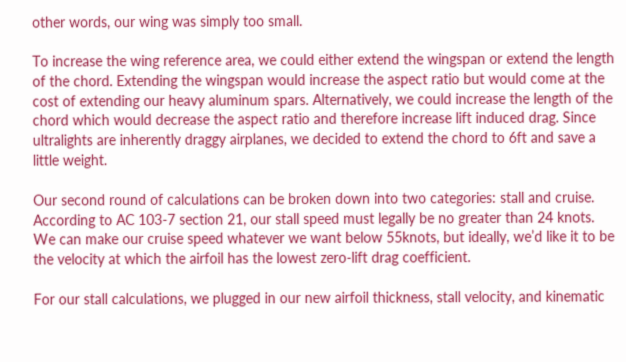other words, our wing was simply too small.

To increase the wing reference area, we could either extend the wingspan or extend the length of the chord. Extending the wingspan would increase the aspect ratio but would come at the cost of extending our heavy aluminum spars. Alternatively, we could increase the length of the chord which would decrease the aspect ratio and therefore increase lift induced drag. Since ultralights are inherently draggy airplanes, we decided to extend the chord to 6ft and save a little weight.

Our second round of calculations can be broken down into two categories: stall and cruise. According to AC 103-7 section 21, our stall speed must legally be no greater than 24 knots. We can make our cruise speed whatever we want below 55knots, but ideally, we’d like it to be the velocity at which the airfoil has the lowest zero-lift drag coefficient.

For our stall calculations, we plugged in our new airfoil thickness, stall velocity, and kinematic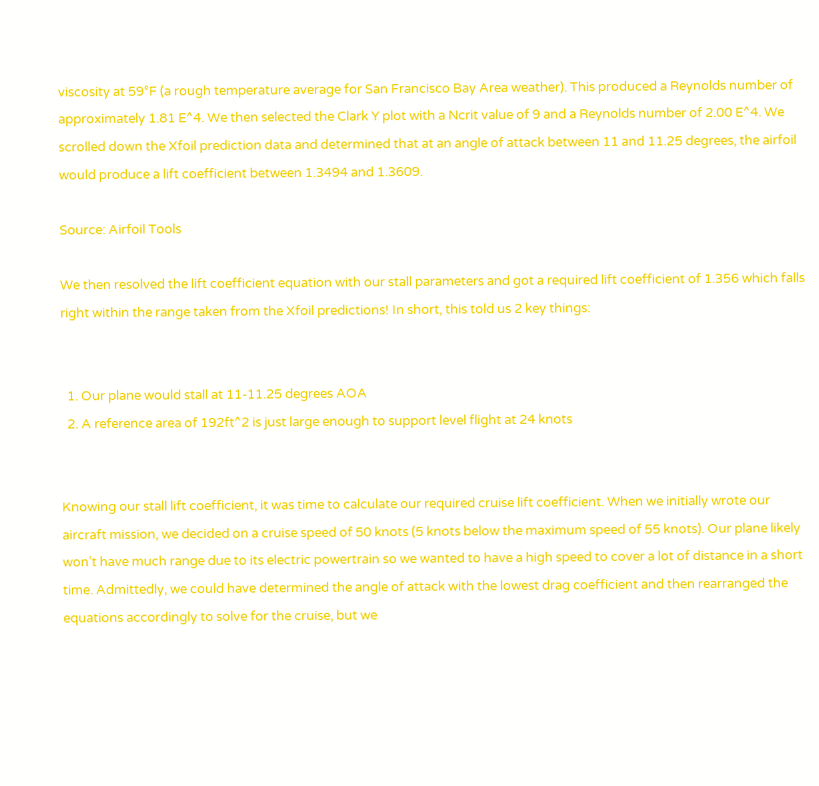viscosity at 59°F (a rough temperature average for San Francisco Bay Area weather). This produced a Reynolds number of approximately 1.81 E^4. We then selected the Clark Y plot with a Ncrit value of 9 and a Reynolds number of 2.00 E^4. We scrolled down the Xfoil prediction data and determined that at an angle of attack between 11 and 11.25 degrees, the airfoil would produce a lift coefficient between 1.3494 and 1.3609.

Source: Airfoil Tools

We then resolved the lift coefficient equation with our stall parameters and got a required lift coefficient of 1.356 which falls right within the range taken from the Xfoil predictions! In short, this told us 2 key things:


  1. Our plane would stall at 11-11.25 degrees AOA
  2. A reference area of 192ft^2 is just large enough to support level flight at 24 knots


Knowing our stall lift coefficient, it was time to calculate our required cruise lift coefficient. When we initially wrote our aircraft mission, we decided on a cruise speed of 50 knots (5 knots below the maximum speed of 55 knots). Our plane likely won’t have much range due to its electric powertrain so we wanted to have a high speed to cover a lot of distance in a short time. Admittedly, we could have determined the angle of attack with the lowest drag coefficient and then rearranged the equations accordingly to solve for the cruise, but we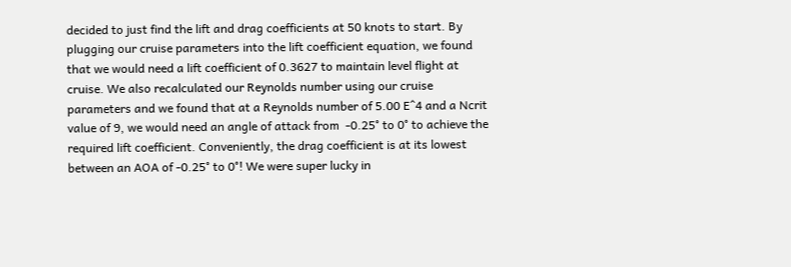decided to just find the lift and drag coefficients at 50 knots to start. By plugging our cruise parameters into the lift coefficient equation, we found that we would need a lift coefficient of 0.3627 to maintain level flight at cruise. We also recalculated our Reynolds number using our cruise parameters and we found that at a Reynolds number of 5.00 E^4 and a Ncrit value of 9, we would need an angle of attack from  -0.25° to 0° to achieve the required lift coefficient. Conveniently, the drag coefficient is at its lowest between an AOA of -0.25° to 0°! We were super lucky in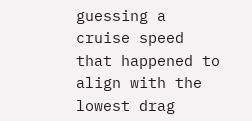guessing a cruise speed that happened to align with the lowest drag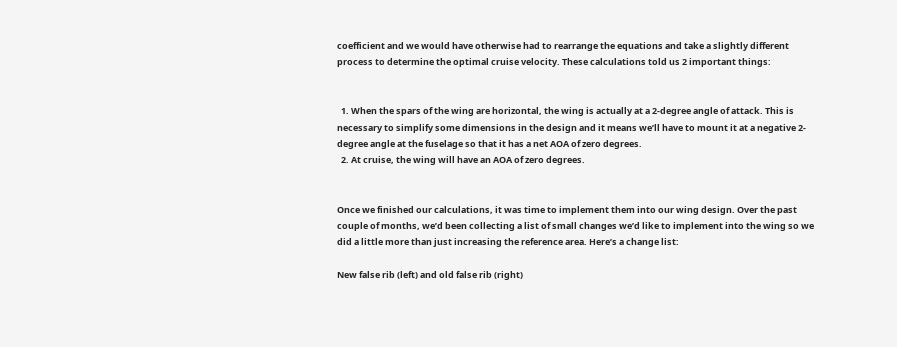coefficient and we would have otherwise had to rearrange the equations and take a slightly different process to determine the optimal cruise velocity. These calculations told us 2 important things:


  1. When the spars of the wing are horizontal, the wing is actually at a 2-degree angle of attack. This is necessary to simplify some dimensions in the design and it means we’ll have to mount it at a negative 2-degree angle at the fuselage so that it has a net AOA of zero degrees.
  2. At cruise, the wing will have an AOA of zero degrees.


Once we finished our calculations, it was time to implement them into our wing design. Over the past couple of months, we’d been collecting a list of small changes we’d like to implement into the wing so we did a little more than just increasing the reference area. Here’s a change list:

New false rib (left) and old false rib (right)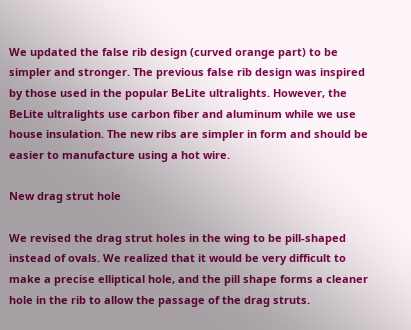We updated the false rib design (curved orange part) to be simpler and stronger. The previous false rib design was inspired by those used in the popular BeLite ultralights. However, the BeLite ultralights use carbon fiber and aluminum while we use house insulation. The new ribs are simpler in form and should be easier to manufacture using a hot wire.

New drag strut hole

We revised the drag strut holes in the wing to be pill-shaped instead of ovals. We realized that it would be very difficult to make a precise elliptical hole, and the pill shape forms a cleaner hole in the rib to allow the passage of the drag struts.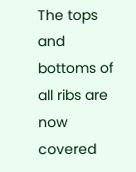The tops and bottoms of all ribs are now covered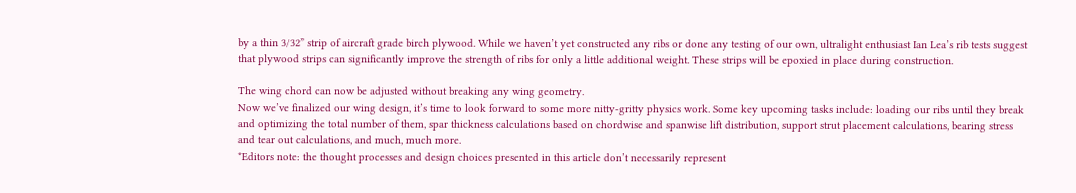by a thin 3/32” strip of aircraft grade birch plywood. While we haven’t yet constructed any ribs or done any testing of our own, ultralight enthusiast Ian Lea’s rib tests suggest that plywood strips can significantly improve the strength of ribs for only a little additional weight. These strips will be epoxied in place during construction.

The wing chord can now be adjusted without breaking any wing geometry.
Now we’ve finalized our wing design, it’s time to look forward to some more nitty-gritty physics work. Some key upcoming tasks include: loading our ribs until they break and optimizing the total number of them, spar thickness calculations based on chordwise and spanwise lift distribution, support strut placement calculations, bearing stress and tear out calculations, and much, much more.
*Editors note: the thought processes and design choices presented in this article don’t necessarily represent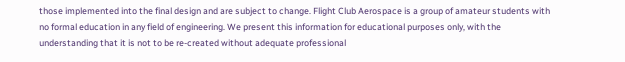those implemented into the final design and are subject to change. Flight Club Aerospace is a group of amateur students with no formal education in any field of engineering. We present this information for educational purposes only, with the understanding that it is not to be re-created without adequate professional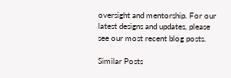oversight and mentorship. For our latest designs and updates, please see our most recent blog posts.

Similar Posts